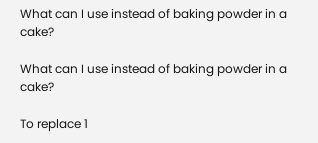What can I use instead of baking powder in a cake?

What can I use instead of baking powder in a cake?

To replace 1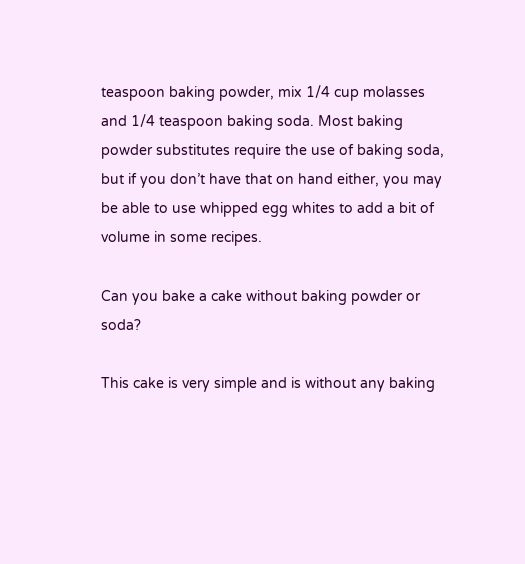teaspoon baking powder, mix 1/4 cup molasses and 1/4 teaspoon baking soda. Most baking powder substitutes require the use of baking soda, but if you don’t have that on hand either, you may be able to use whipped egg whites to add a bit of volume in some recipes.

Can you bake a cake without baking powder or soda?

This cake is very simple and is without any baking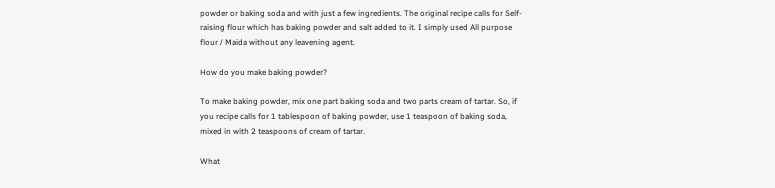powder or baking soda and with just a few ingredients. The original recipe calls for Self-raising flour which has baking powder and salt added to it. I simply used All purpose flour / Maida without any leavening agent.

How do you make baking powder?

To make baking powder, mix one part baking soda and two parts cream of tartar. So, if you recipe calls for 1 tablespoon of baking powder, use 1 teaspoon of baking soda, mixed in with 2 teaspoons of cream of tartar.

What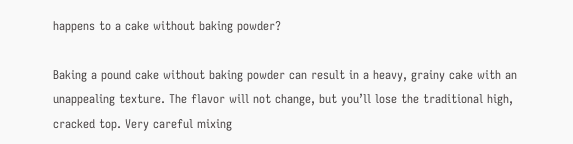happens to a cake without baking powder?

Baking a pound cake without baking powder can result in a heavy, grainy cake with an unappealing texture. The flavor will not change, but you’ll lose the traditional high, cracked top. Very careful mixing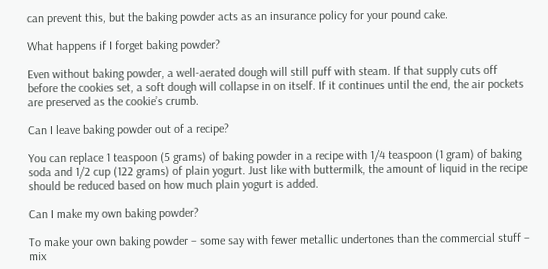can prevent this, but the baking powder acts as an insurance policy for your pound cake.

What happens if I forget baking powder?

Even without baking powder, a well-aerated dough will still puff with steam. If that supply cuts off before the cookies set, a soft dough will collapse in on itself. If it continues until the end, the air pockets are preserved as the cookie’s crumb.

Can I leave baking powder out of a recipe?

You can replace 1 teaspoon (5 grams) of baking powder in a recipe with 1/4 teaspoon (1 gram) of baking soda and 1/2 cup (122 grams) of plain yogurt. Just like with buttermilk, the amount of liquid in the recipe should be reduced based on how much plain yogurt is added.

Can I make my own baking powder?

To make your own baking powder – some say with fewer metallic undertones than the commercial stuff – mix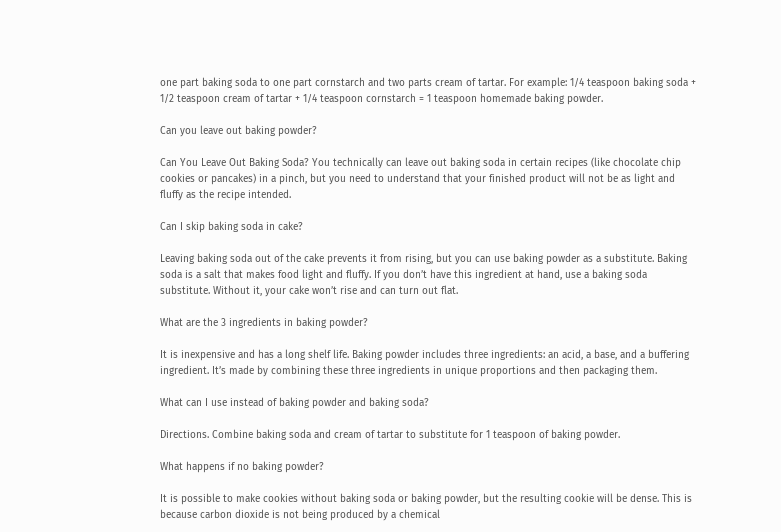one part baking soda to one part cornstarch and two parts cream of tartar. For example: 1/4 teaspoon baking soda + 1/2 teaspoon cream of tartar + 1/4 teaspoon cornstarch = 1 teaspoon homemade baking powder.

Can you leave out baking powder?

Can You Leave Out Baking Soda? You technically can leave out baking soda in certain recipes (like chocolate chip cookies or pancakes) in a pinch, but you need to understand that your finished product will not be as light and fluffy as the recipe intended.

Can I skip baking soda in cake?

Leaving baking soda out of the cake prevents it from rising, but you can use baking powder as a substitute. Baking soda is a salt that makes food light and fluffy. If you don’t have this ingredient at hand, use a baking soda substitute. Without it, your cake won’t rise and can turn out flat.

What are the 3 ingredients in baking powder?

It is inexpensive and has a long shelf life. Baking powder includes three ingredients: an acid, a base, and a buffering ingredient. It’s made by combining these three ingredients in unique proportions and then packaging them.

What can I use instead of baking powder and baking soda?

Directions. Combine baking soda and cream of tartar to substitute for 1 teaspoon of baking powder.

What happens if no baking powder?

It is possible to make cookies without baking soda or baking powder, but the resulting cookie will be dense. This is because carbon dioxide is not being produced by a chemical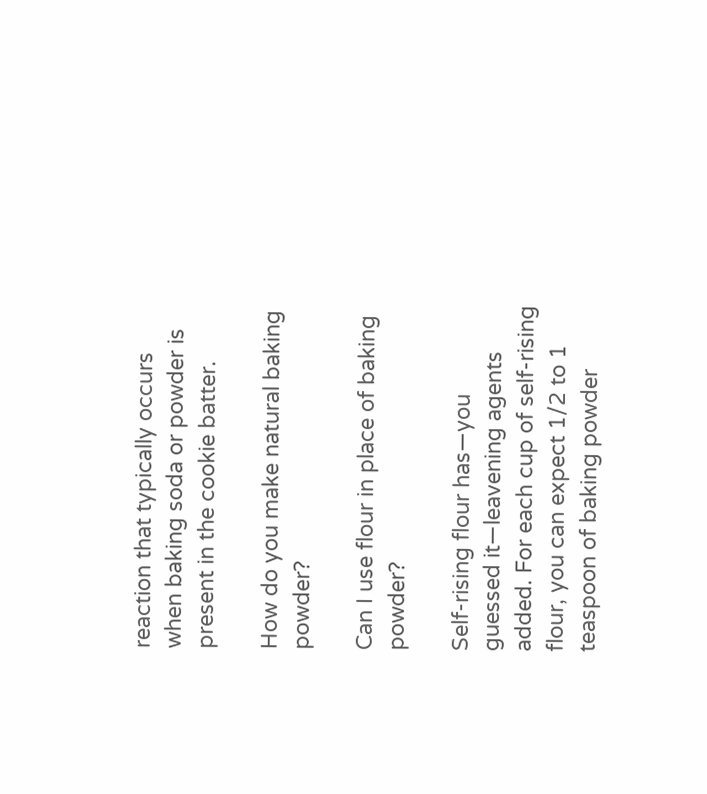reaction that typically occurs when baking soda or powder is present in the cookie batter.

How do you make natural baking powder?

Can I use flour in place of baking powder?

Self-rising flour has—you guessed it—leavening agents added. For each cup of self-rising flour, you can expect 1/2 to 1 teaspoon of baking powder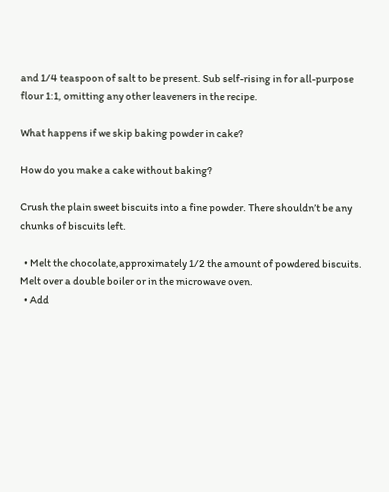and 1/4 teaspoon of salt to be present. Sub self-rising in for all-purpose flour 1:1, omitting any other leaveners in the recipe.

What happens if we skip baking powder in cake?

How do you make a cake without baking?

Crush the plain sweet biscuits into a fine powder. There shouldn’t be any chunks of biscuits left.

  • Melt the chocolate,approximately 1/2 the amount of powdered biscuits. Melt over a double boiler or in the microwave oven.
  • Add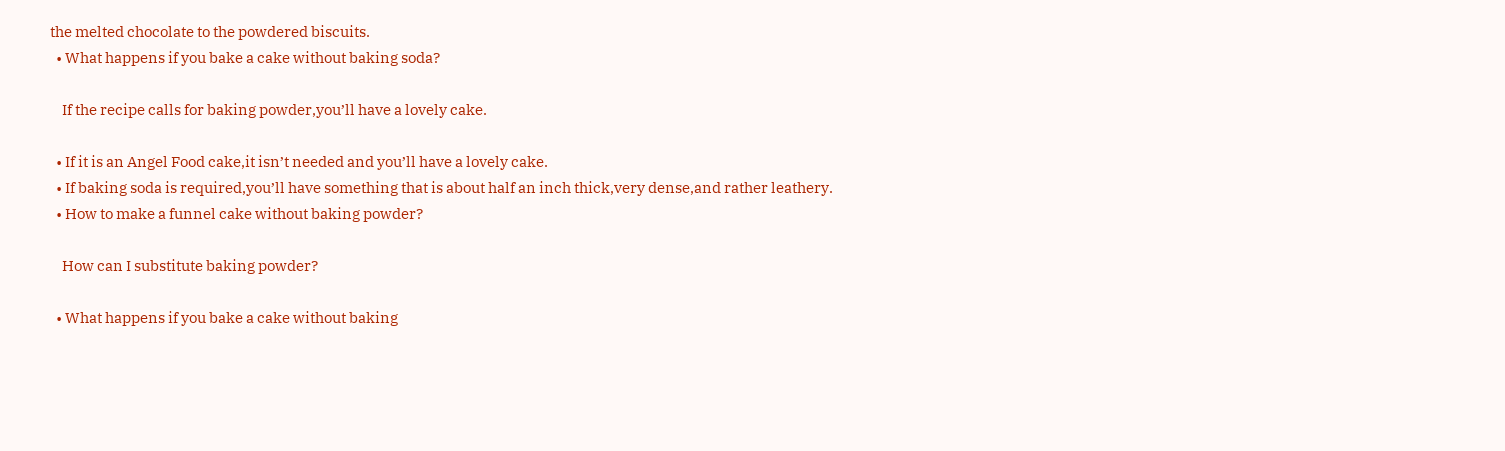the melted chocolate to the powdered biscuits.
  • What happens if you bake a cake without baking soda?

    If the recipe calls for baking powder,you’ll have a lovely cake.

  • If it is an Angel Food cake,it isn’t needed and you’ll have a lovely cake.
  • If baking soda is required,you’ll have something that is about half an inch thick,very dense,and rather leathery.
  • How to make a funnel cake without baking powder?

    How can I substitute baking powder?

  • What happens if you bake a cake without baking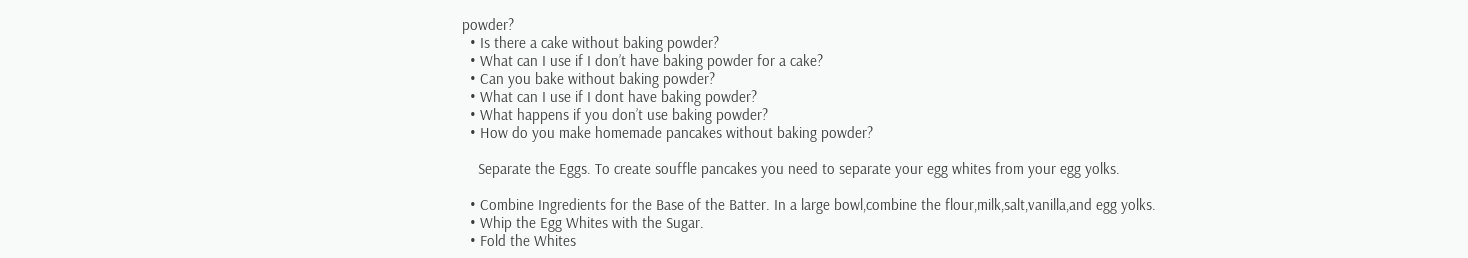powder?
  • Is there a cake without baking powder?
  • What can I use if I don’t have baking powder for a cake?
  • Can you bake without baking powder?
  • What can I use if I dont have baking powder?
  • What happens if you don’t use baking powder?
  • How do you make homemade pancakes without baking powder?

    Separate the Eggs. To create souffle pancakes you need to separate your egg whites from your egg yolks.

  • Combine Ingredients for the Base of the Batter. In a large bowl,combine the flour,milk,salt,vanilla,and egg yolks.
  • Whip the Egg Whites with the Sugar.
  • Fold the Whites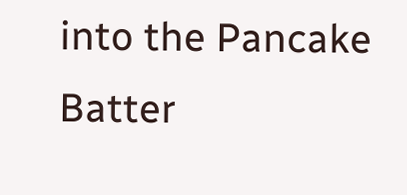into the Pancake Batter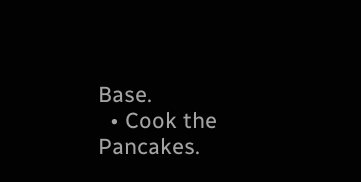Base.
  • Cook the Pancakes.